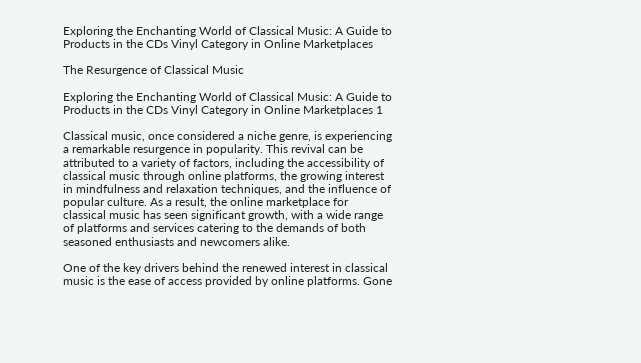Exploring the Enchanting World of Classical Music: A Guide to Products in the CDs Vinyl Category in Online Marketplaces

The Resurgence of Classical Music

Exploring the Enchanting World of Classical Music: A Guide to Products in the CDs Vinyl Category in Online Marketplaces 1

Classical music, once considered a niche genre, is experiencing a remarkable resurgence in popularity. This revival can be attributed to a variety of factors, including the accessibility of classical music through online platforms, the growing interest in mindfulness and relaxation techniques, and the influence of popular culture. As a result, the online marketplace for classical music has seen significant growth, with a wide range of platforms and services catering to the demands of both seasoned enthusiasts and newcomers alike.

One of the key drivers behind the renewed interest in classical music is the ease of access provided by online platforms. Gone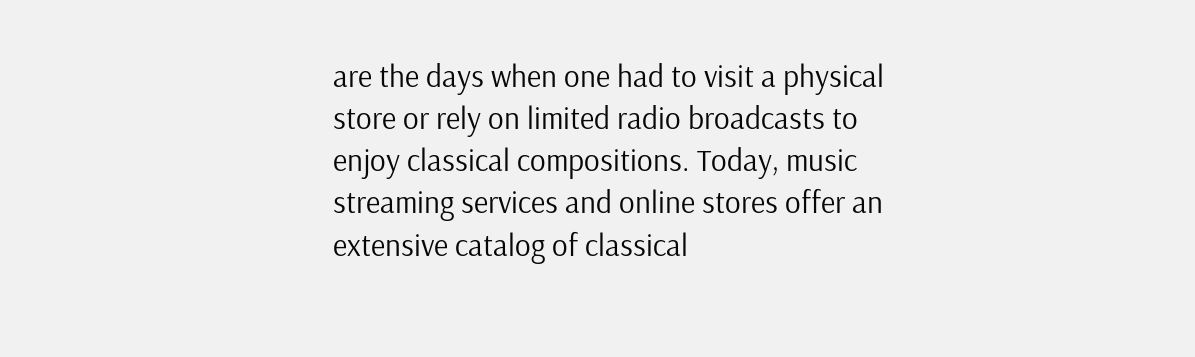are the days when one had to visit a physical store or rely on limited radio broadcasts to enjoy classical compositions. Today, music streaming services and online stores offer an extensive catalog of classical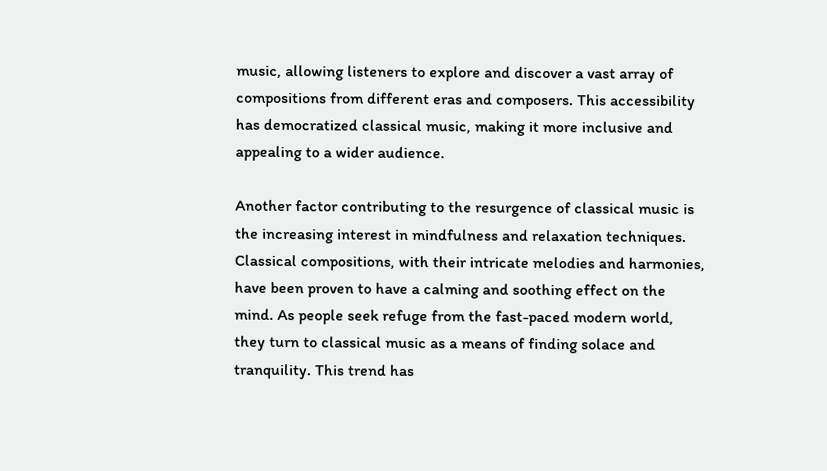music, allowing listeners to explore and discover a vast array of compositions from different eras and composers. This accessibility has democratized classical music, making it more inclusive and appealing to a wider audience.

Another factor contributing to the resurgence of classical music is the increasing interest in mindfulness and relaxation techniques. Classical compositions, with their intricate melodies and harmonies, have been proven to have a calming and soothing effect on the mind. As people seek refuge from the fast-paced modern world, they turn to classical music as a means of finding solace and tranquility. This trend has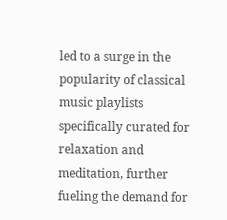led to a surge in the popularity of classical music playlists specifically curated for relaxation and meditation, further fueling the demand for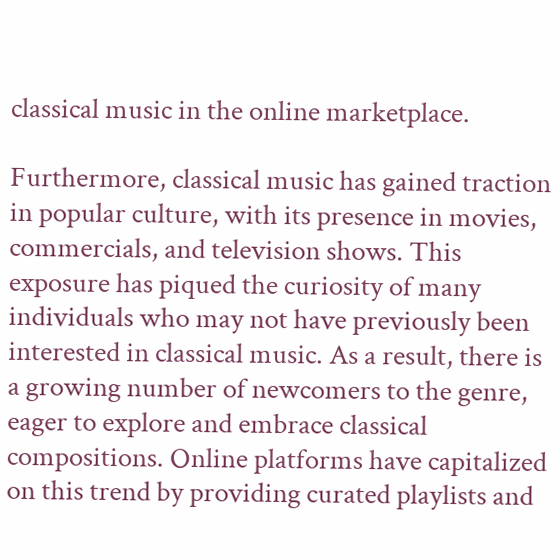classical music in the online marketplace.

Furthermore, classical music has gained traction in popular culture, with its presence in movies, commercials, and television shows. This exposure has piqued the curiosity of many individuals who may not have previously been interested in classical music. As a result, there is a growing number of newcomers to the genre, eager to explore and embrace classical compositions. Online platforms have capitalized on this trend by providing curated playlists and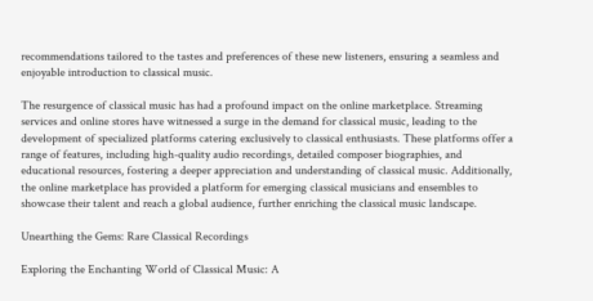recommendations tailored to the tastes and preferences of these new listeners, ensuring a seamless and enjoyable introduction to classical music.

The resurgence of classical music has had a profound impact on the online marketplace. Streaming services and online stores have witnessed a surge in the demand for classical music, leading to the development of specialized platforms catering exclusively to classical enthusiasts. These platforms offer a range of features, including high-quality audio recordings, detailed composer biographies, and educational resources, fostering a deeper appreciation and understanding of classical music. Additionally, the online marketplace has provided a platform for emerging classical musicians and ensembles to showcase their talent and reach a global audience, further enriching the classical music landscape.

Unearthing the Gems: Rare Classical Recordings

Exploring the Enchanting World of Classical Music: A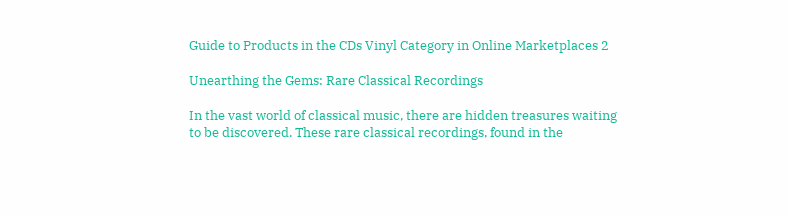Guide to Products in the CDs Vinyl Category in Online Marketplaces 2

Unearthing the Gems: Rare Classical Recordings

In the vast world of classical music, there are hidden treasures waiting to be discovered. These rare classical recordings, found in the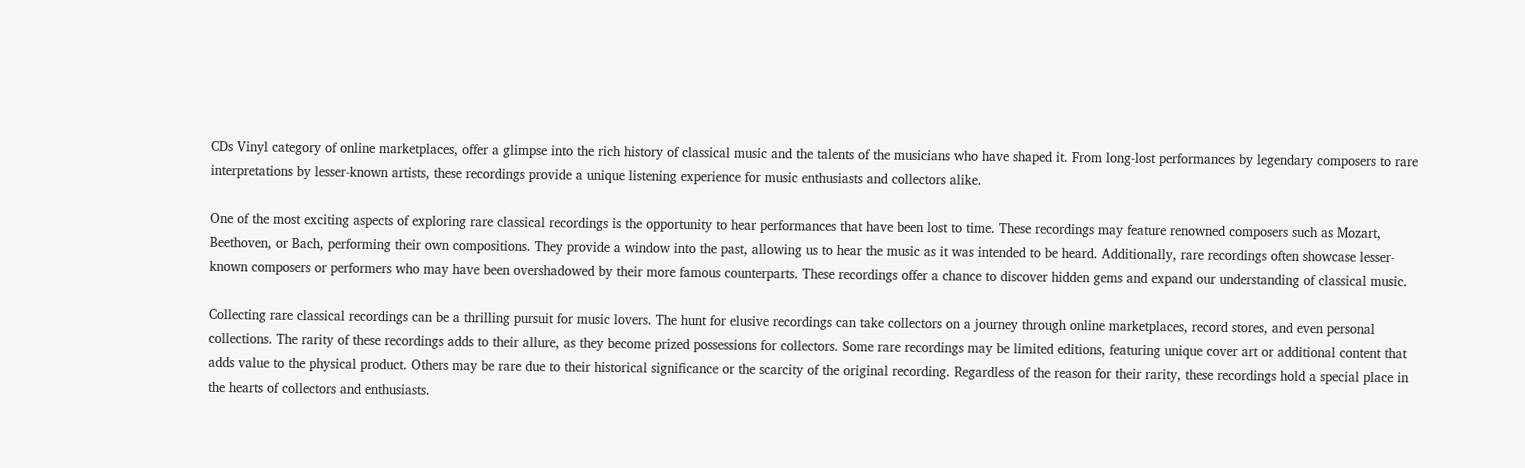CDs Vinyl category of online marketplaces, offer a glimpse into the rich history of classical music and the talents of the musicians who have shaped it. From long-lost performances by legendary composers to rare interpretations by lesser-known artists, these recordings provide a unique listening experience for music enthusiasts and collectors alike.

One of the most exciting aspects of exploring rare classical recordings is the opportunity to hear performances that have been lost to time. These recordings may feature renowned composers such as Mozart, Beethoven, or Bach, performing their own compositions. They provide a window into the past, allowing us to hear the music as it was intended to be heard. Additionally, rare recordings often showcase lesser-known composers or performers who may have been overshadowed by their more famous counterparts. These recordings offer a chance to discover hidden gems and expand our understanding of classical music.

Collecting rare classical recordings can be a thrilling pursuit for music lovers. The hunt for elusive recordings can take collectors on a journey through online marketplaces, record stores, and even personal collections. The rarity of these recordings adds to their allure, as they become prized possessions for collectors. Some rare recordings may be limited editions, featuring unique cover art or additional content that adds value to the physical product. Others may be rare due to their historical significance or the scarcity of the original recording. Regardless of the reason for their rarity, these recordings hold a special place in the hearts of collectors and enthusiasts.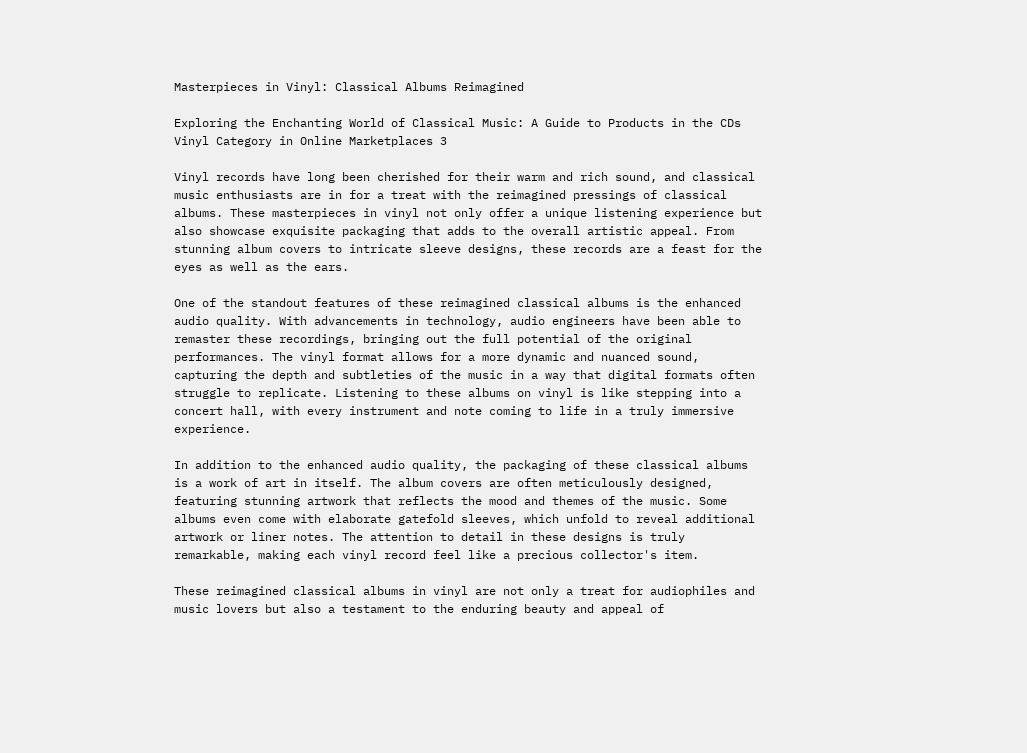Masterpieces in Vinyl: Classical Albums Reimagined

Exploring the Enchanting World of Classical Music: A Guide to Products in the CDs Vinyl Category in Online Marketplaces 3

Vinyl records have long been cherished for their warm and rich sound, and classical music enthusiasts are in for a treat with the reimagined pressings of classical albums. These masterpieces in vinyl not only offer a unique listening experience but also showcase exquisite packaging that adds to the overall artistic appeal. From stunning album covers to intricate sleeve designs, these records are a feast for the eyes as well as the ears.

One of the standout features of these reimagined classical albums is the enhanced audio quality. With advancements in technology, audio engineers have been able to remaster these recordings, bringing out the full potential of the original performances. The vinyl format allows for a more dynamic and nuanced sound, capturing the depth and subtleties of the music in a way that digital formats often struggle to replicate. Listening to these albums on vinyl is like stepping into a concert hall, with every instrument and note coming to life in a truly immersive experience.

In addition to the enhanced audio quality, the packaging of these classical albums is a work of art in itself. The album covers are often meticulously designed, featuring stunning artwork that reflects the mood and themes of the music. Some albums even come with elaborate gatefold sleeves, which unfold to reveal additional artwork or liner notes. The attention to detail in these designs is truly remarkable, making each vinyl record feel like a precious collector's item.

These reimagined classical albums in vinyl are not only a treat for audiophiles and music lovers but also a testament to the enduring beauty and appeal of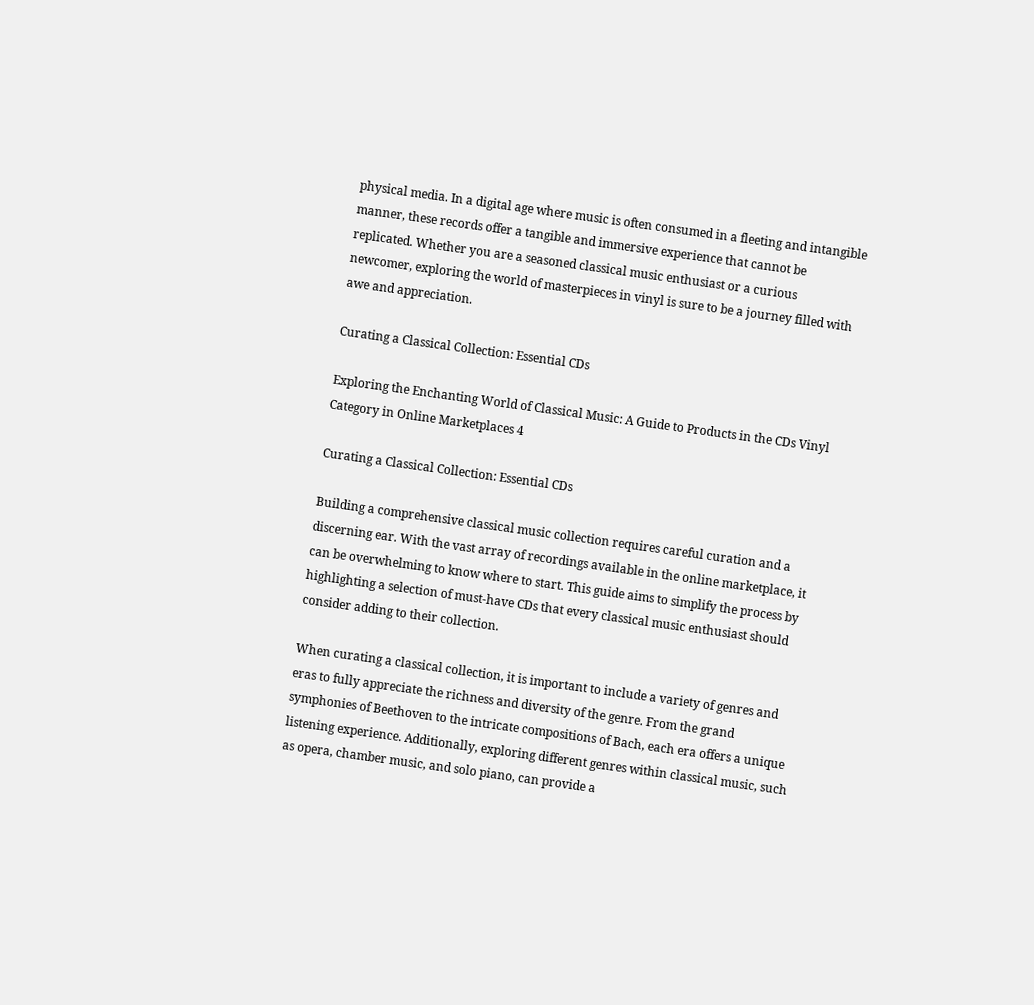physical media. In a digital age where music is often consumed in a fleeting and intangible manner, these records offer a tangible and immersive experience that cannot be replicated. Whether you are a seasoned classical music enthusiast or a curious newcomer, exploring the world of masterpieces in vinyl is sure to be a journey filled with awe and appreciation.

Curating a Classical Collection: Essential CDs

Exploring the Enchanting World of Classical Music: A Guide to Products in the CDs Vinyl Category in Online Marketplaces 4

Curating a Classical Collection: Essential CDs

Building a comprehensive classical music collection requires careful curation and a discerning ear. With the vast array of recordings available in the online marketplace, it can be overwhelming to know where to start. This guide aims to simplify the process by highlighting a selection of must-have CDs that every classical music enthusiast should consider adding to their collection.

When curating a classical collection, it is important to include a variety of genres and eras to fully appreciate the richness and diversity of the genre. From the grand symphonies of Beethoven to the intricate compositions of Bach, each era offers a unique listening experience. Additionally, exploring different genres within classical music, such as opera, chamber music, and solo piano, can provide a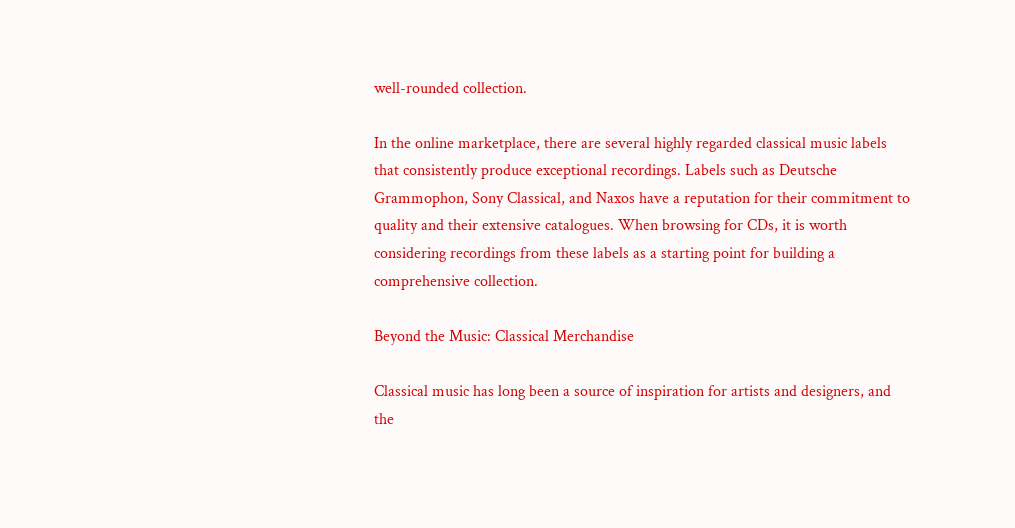well-rounded collection.

In the online marketplace, there are several highly regarded classical music labels that consistently produce exceptional recordings. Labels such as Deutsche Grammophon, Sony Classical, and Naxos have a reputation for their commitment to quality and their extensive catalogues. When browsing for CDs, it is worth considering recordings from these labels as a starting point for building a comprehensive collection.

Beyond the Music: Classical Merchandise

Classical music has long been a source of inspiration for artists and designers, and the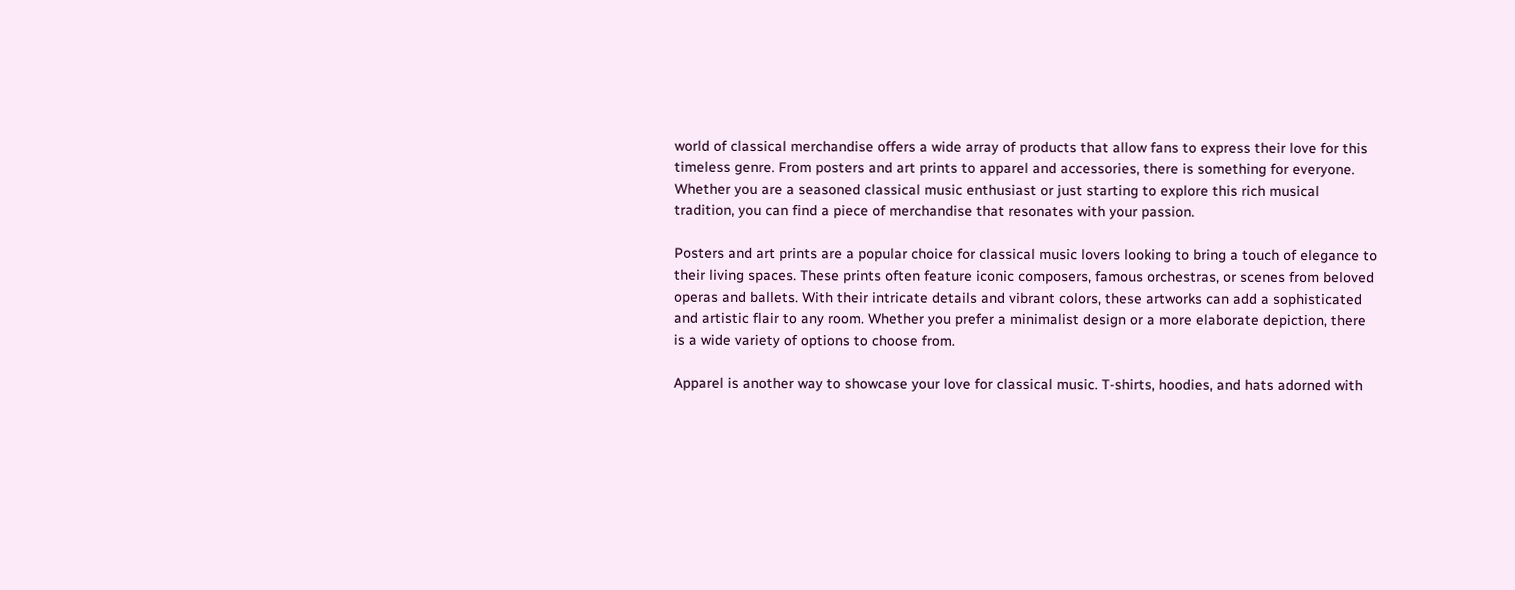world of classical merchandise offers a wide array of products that allow fans to express their love for this timeless genre. From posters and art prints to apparel and accessories, there is something for everyone. Whether you are a seasoned classical music enthusiast or just starting to explore this rich musical tradition, you can find a piece of merchandise that resonates with your passion.

Posters and art prints are a popular choice for classical music lovers looking to bring a touch of elegance to their living spaces. These prints often feature iconic composers, famous orchestras, or scenes from beloved operas and ballets. With their intricate details and vibrant colors, these artworks can add a sophisticated and artistic flair to any room. Whether you prefer a minimalist design or a more elaborate depiction, there is a wide variety of options to choose from.

Apparel is another way to showcase your love for classical music. T-shirts, hoodies, and hats adorned with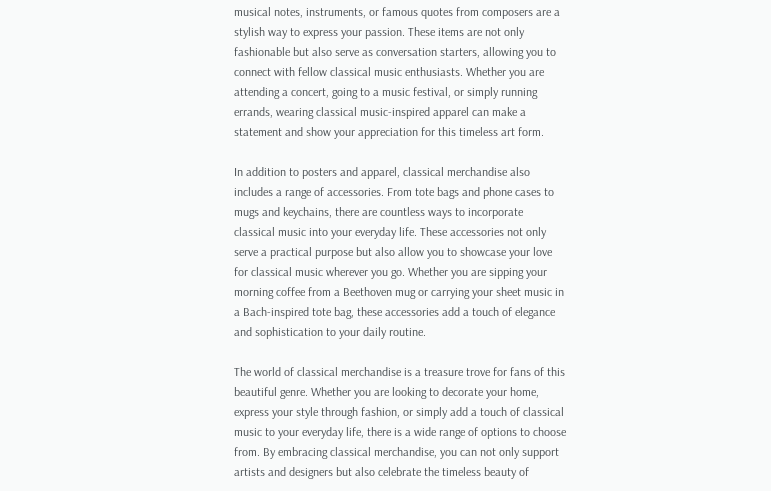musical notes, instruments, or famous quotes from composers are a stylish way to express your passion. These items are not only fashionable but also serve as conversation starters, allowing you to connect with fellow classical music enthusiasts. Whether you are attending a concert, going to a music festival, or simply running errands, wearing classical music-inspired apparel can make a statement and show your appreciation for this timeless art form.

In addition to posters and apparel, classical merchandise also includes a range of accessories. From tote bags and phone cases to mugs and keychains, there are countless ways to incorporate classical music into your everyday life. These accessories not only serve a practical purpose but also allow you to showcase your love for classical music wherever you go. Whether you are sipping your morning coffee from a Beethoven mug or carrying your sheet music in a Bach-inspired tote bag, these accessories add a touch of elegance and sophistication to your daily routine.

The world of classical merchandise is a treasure trove for fans of this beautiful genre. Whether you are looking to decorate your home, express your style through fashion, or simply add a touch of classical music to your everyday life, there is a wide range of options to choose from. By embracing classical merchandise, you can not only support artists and designers but also celebrate the timeless beauty of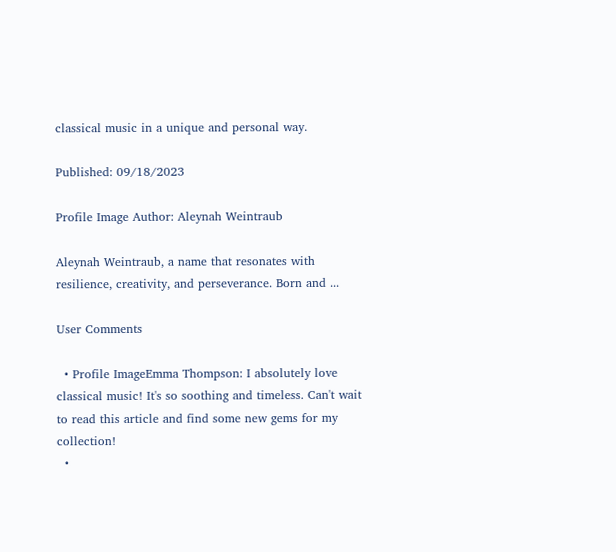classical music in a unique and personal way.

Published: 09/18/2023

Profile Image Author: Aleynah Weintraub

Aleynah Weintraub, a name that resonates with resilience, creativity, and perseverance. Born and ...

User Comments

  • Profile ImageEmma Thompson: I absolutely love classical music! It's so soothing and timeless. Can't wait to read this article and find some new gems for my collection!
  •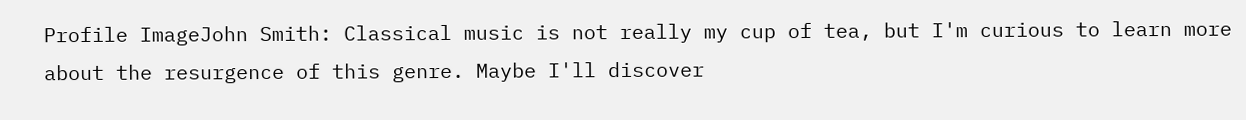Profile ImageJohn Smith: Classical music is not really my cup of tea, but I'm curious to learn more about the resurgence of this genre. Maybe I'll discover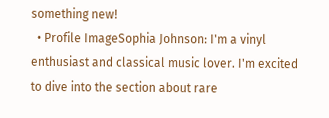something new!
  • Profile ImageSophia Johnson: I'm a vinyl enthusiast and classical music lover. I'm excited to dive into the section about rare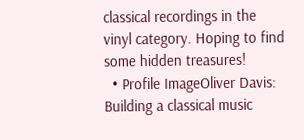classical recordings in the vinyl category. Hoping to find some hidden treasures!
  • Profile ImageOliver Davis: Building a classical music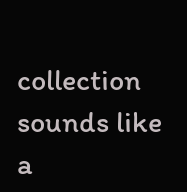collection sounds like a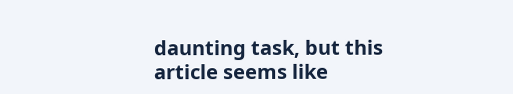daunting task, but this article seems like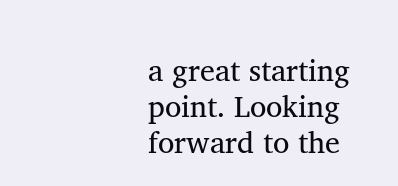a great starting point. Looking forward to the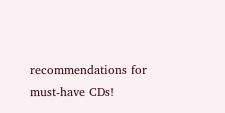recommendations for must-have CDs!